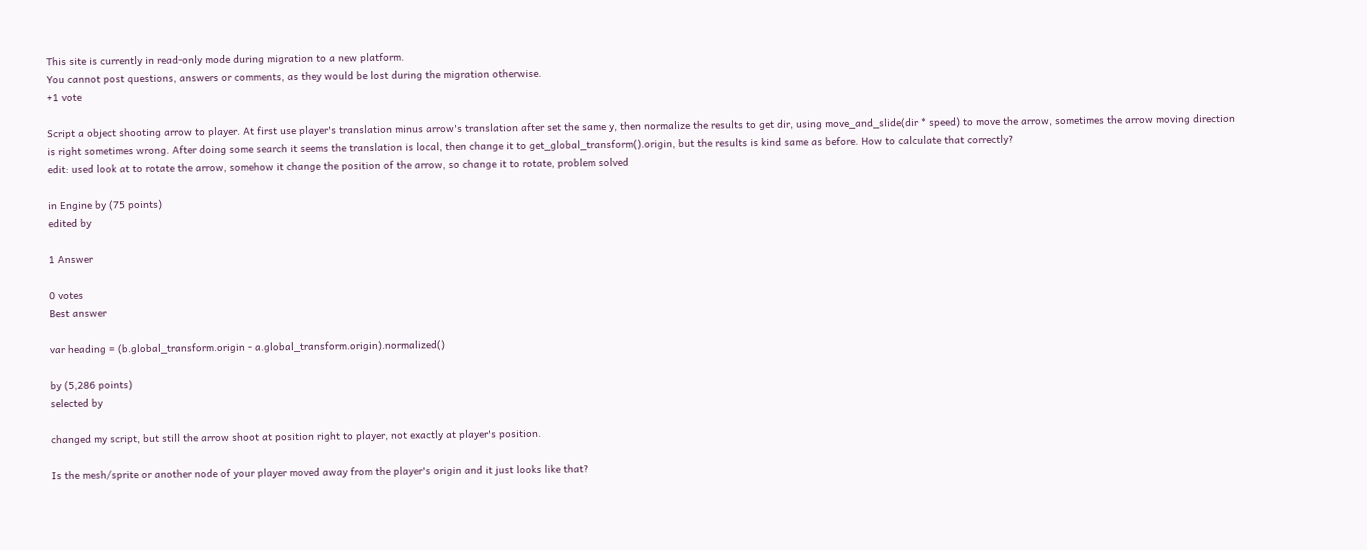This site is currently in read-only mode during migration to a new platform.
You cannot post questions, answers or comments, as they would be lost during the migration otherwise.
+1 vote

Script a object shooting arrow to player. At first use player's translation minus arrow's translation after set the same y, then normalize the results to get dir, using move_and_slide(dir * speed) to move the arrow, sometimes the arrow moving direction is right sometimes wrong. After doing some search it seems the translation is local, then change it to get_global_transform().origin, but the results is kind same as before. How to calculate that correctly?
edit: used look at to rotate the arrow, somehow it change the position of the arrow, so change it to rotate, problem solved

in Engine by (75 points)
edited by

1 Answer

0 votes
Best answer

var heading = (b.global_transform.origin - a.global_transform.origin).normalized()

by (5,286 points)
selected by

changed my script, but still the arrow shoot at position right to player, not exactly at player's position.

Is the mesh/sprite or another node of your player moved away from the player's origin and it just looks like that?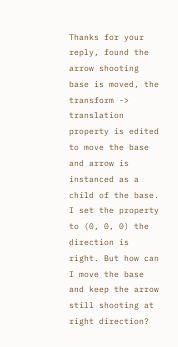Thanks for your reply, found the arrow shooting base is moved, the transform -> translation property is edited to move the base and arrow is instanced as a child of the base. I set the property to (0, 0, 0) the direction is right. But how can I move the base and keep the arrow still shooting at right direction?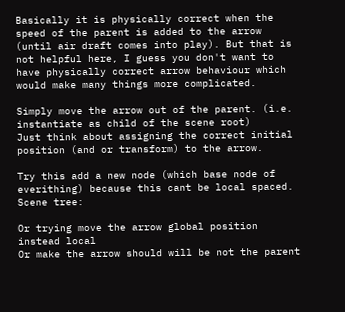Basically it is physically correct when the speed of the parent is added to the arrow (until air draft comes into play). But that is not helpful here, I guess you don't want to have physically correct arrow behaviour which would make many things more complicated.

Simply move the arrow out of the parent. (i.e. instantiate as child of the scene root)
Just think about assigning the correct initial position (and or transform) to the arrow.

Try this add a new node (which base node of everithing) because this cant be local spaced.
Scene tree:

Or trying move the arrow global position instead local
Or make the arrow should will be not the parent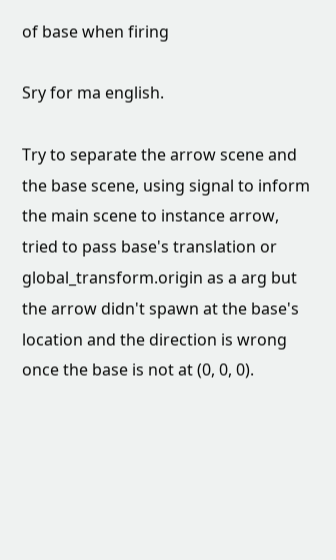of base when firing

Sry for ma english.

Try to separate the arrow scene and the base scene, using signal to inform the main scene to instance arrow, tried to pass base's translation or global_transform.origin as a arg but the arrow didn't spawn at the base's location and the direction is wrong once the base is not at (0, 0, 0).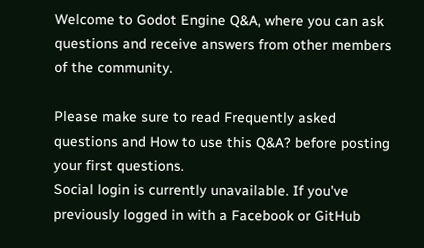Welcome to Godot Engine Q&A, where you can ask questions and receive answers from other members of the community.

Please make sure to read Frequently asked questions and How to use this Q&A? before posting your first questions.
Social login is currently unavailable. If you've previously logged in with a Facebook or GitHub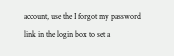account, use the I forgot my password link in the login box to set a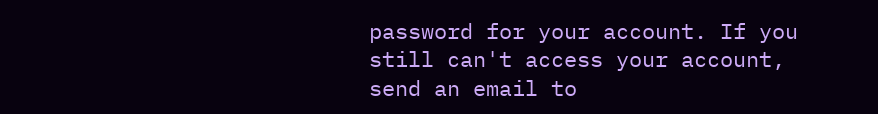password for your account. If you still can't access your account, send an email to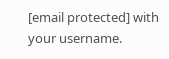[email protected] with your username.